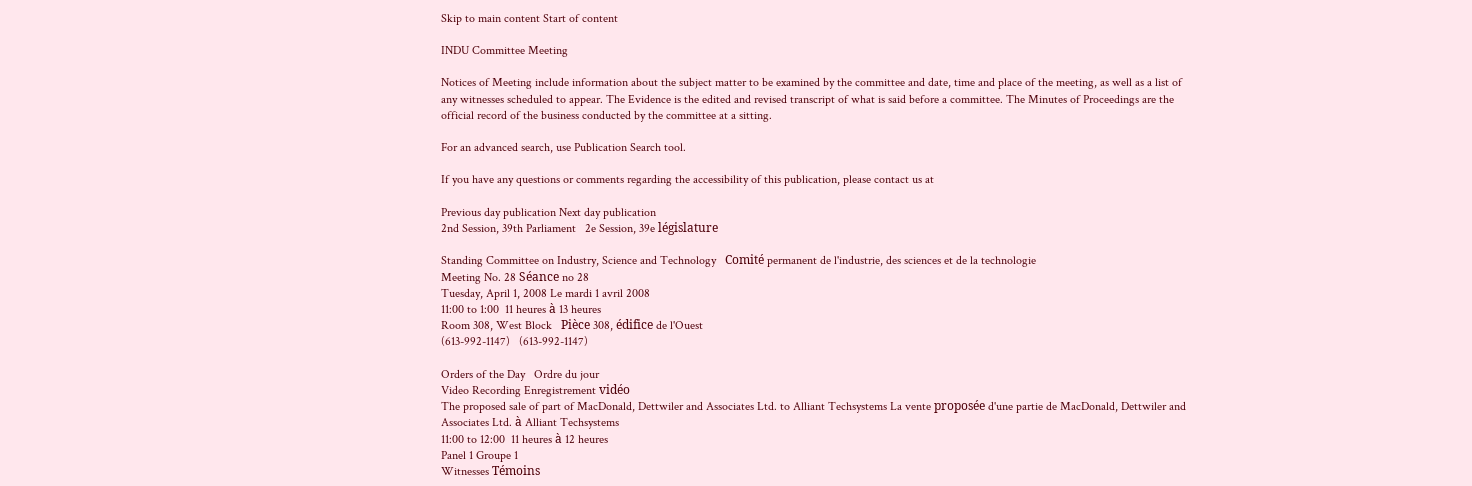Skip to main content Start of content

INDU Committee Meeting

Notices of Meeting include information about the subject matter to be examined by the committee and date, time and place of the meeting, as well as a list of any witnesses scheduled to appear. The Evidence is the edited and revised transcript of what is said before a committee. The Minutes of Proceedings are the official record of the business conducted by the committee at a sitting.

For an advanced search, use Publication Search tool.

If you have any questions or comments regarding the accessibility of this publication, please contact us at

Previous day publication Next day publication
2nd Session, 39th Parliament   2e Session, 39e législature

Standing Committee on Industry, Science and Technology   Comité permanent de l'industrie, des sciences et de la technologie
Meeting No. 28 Séance no 28
Tuesday, April 1, 2008 Le mardi 1 avril 2008
11:00 to 1:00  11 heures à 13 heures
Room 308, West Block   Pièce 308, édifice de l'Ouest
(613-992-1147)   (613-992-1147)

Orders of the Day   Ordre du jour
Video Recording Enregistrement vidéo
The proposed sale of part of MacDonald, Dettwiler and Associates Ltd. to Alliant Techsystems La vente proposée d'une partie de MacDonald, Dettwiler and Associates Ltd. à Alliant Techsystems
11:00 to 12:00  11 heures à 12 heures
Panel 1 Groupe 1
Witnesses Témoins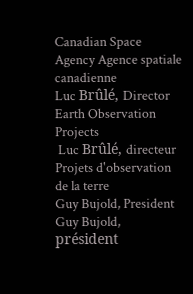Canadian Space Agency Agence spatiale canadienne
Luc Brûlé, Director
Earth Observation Projects
 Luc Brûlé, directeur
Projets d'observation de la terre
Guy Bujold, President Guy Bujold, président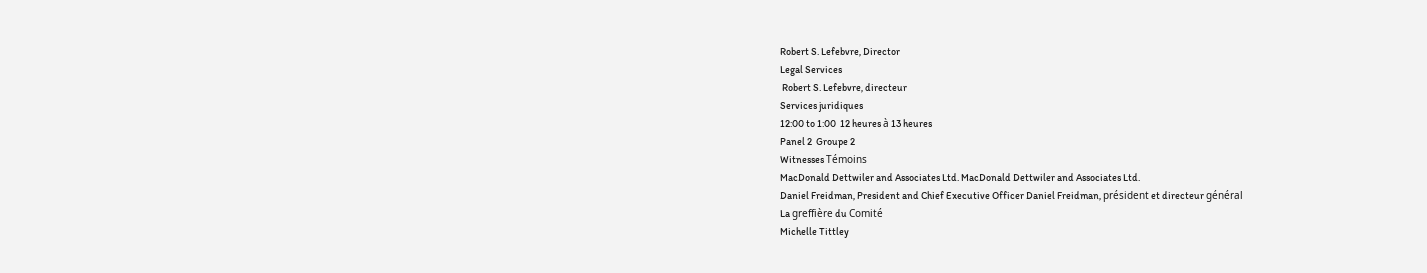Robert S. Lefebvre, Director
Legal Services
 Robert S. Lefebvre, directeur
Services juridiques
12:00 to 1:00  12 heures à 13 heures
Panel 2  Groupe 2
Witnesses Témoins
MacDonald Dettwiler and Associates Ltd. MacDonald Dettwiler and Associates Ltd.
Daniel Freidman, President and Chief Executive Officer Daniel Freidman, président et directeur général
La greffière du Comité
Michelle Tittley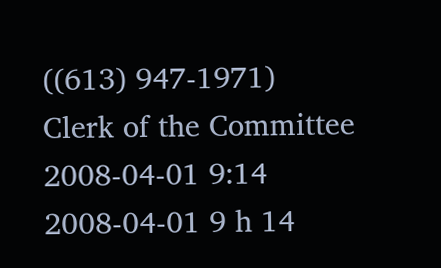((613) 947-1971)
Clerk of the Committee
2008-04-01 9:14   2008-04-01 9 h 14